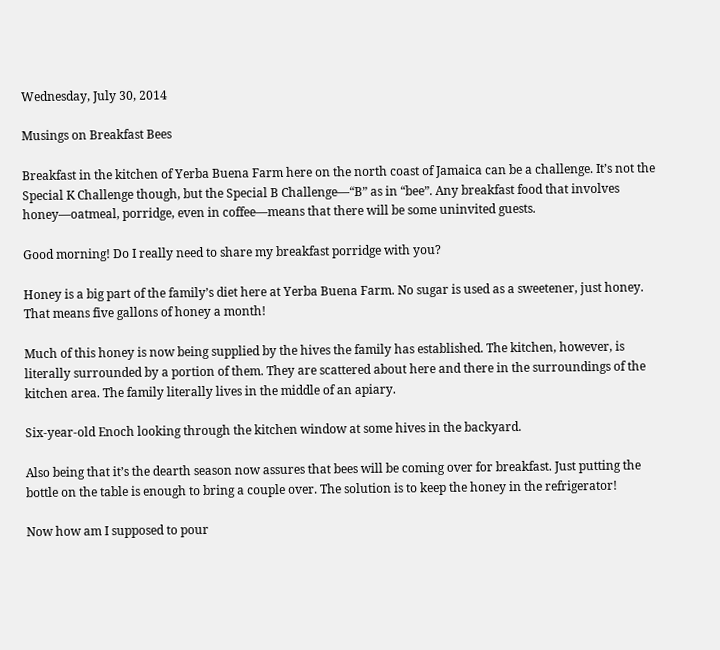Wednesday, July 30, 2014

Musings on Breakfast Bees

Breakfast in the kitchen of Yerba Buena Farm here on the north coast of Jamaica can be a challenge. It’s not the Special K Challenge though, but the Special B Challenge—“B” as in “bee”. Any breakfast food that involves honey—oatmeal, porridge, even in coffee—means that there will be some uninvited guests.

Good morning! Do I really need to share my breakfast porridge with you?

Honey is a big part of the family’s diet here at Yerba Buena Farm. No sugar is used as a sweetener, just honey. That means five gallons of honey a month!

Much of this honey is now being supplied by the hives the family has established. The kitchen, however, is literally surrounded by a portion of them. They are scattered about here and there in the surroundings of the kitchen area. The family literally lives in the middle of an apiary.

Six-year-old Enoch looking through the kitchen window at some hives in the backyard.

Also being that it’s the dearth season now assures that bees will be coming over for breakfast. Just putting the bottle on the table is enough to bring a couple over. The solution is to keep the honey in the refrigerator!

Now how am I supposed to pour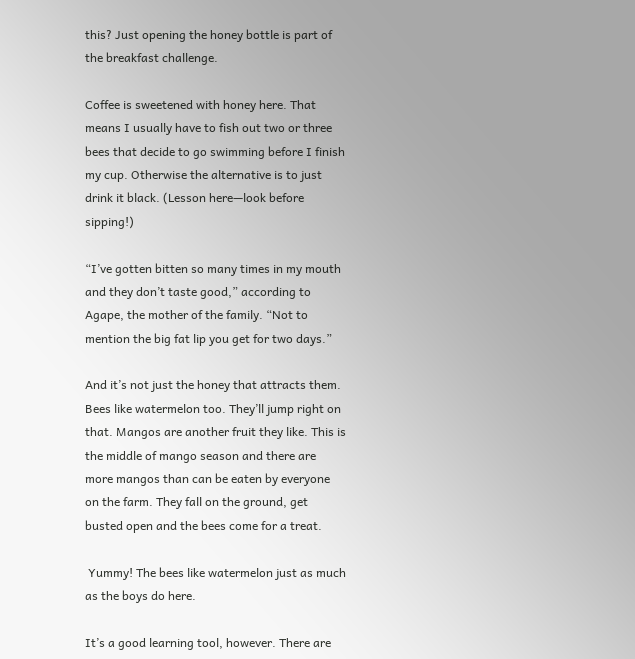this? Just opening the honey bottle is part of the breakfast challenge.

Coffee is sweetened with honey here. That means I usually have to fish out two or three bees that decide to go swimming before I finish my cup. Otherwise the alternative is to just drink it black. (Lesson here—look before sipping!)

“I’ve gotten bitten so many times in my mouth and they don’t taste good,” according to Agape, the mother of the family. “Not to mention the big fat lip you get for two days.”

And it’s not just the honey that attracts them. Bees like watermelon too. They’ll jump right on that. Mangos are another fruit they like. This is the middle of mango season and there are more mangos than can be eaten by everyone on the farm. They fall on the ground, get busted open and the bees come for a treat.

 Yummy! The bees like watermelon just as much as the boys do here.

It’s a good learning tool, however. There are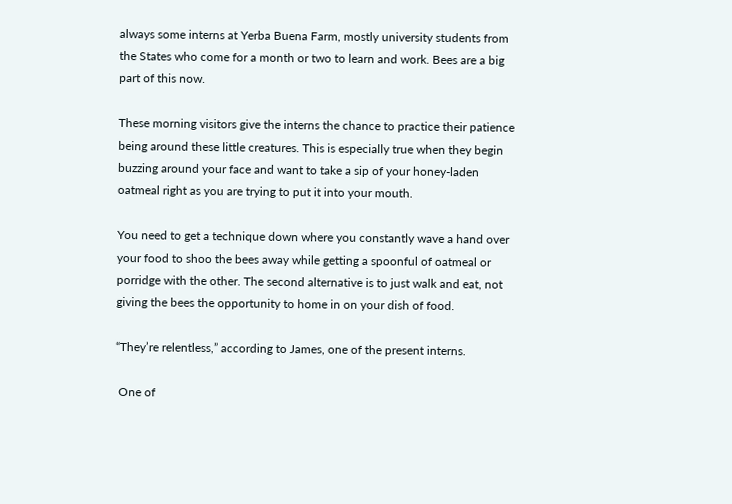always some interns at Yerba Buena Farm, mostly university students from the States who come for a month or two to learn and work. Bees are a big part of this now.

These morning visitors give the interns the chance to practice their patience being around these little creatures. This is especially true when they begin buzzing around your face and want to take a sip of your honey-laden oatmeal right as you are trying to put it into your mouth.

You need to get a technique down where you constantly wave a hand over your food to shoo the bees away while getting a spoonful of oatmeal or porridge with the other. The second alternative is to just walk and eat, not giving the bees the opportunity to home in on your dish of food.

“They’re relentless,” according to James, one of the present interns.

 One of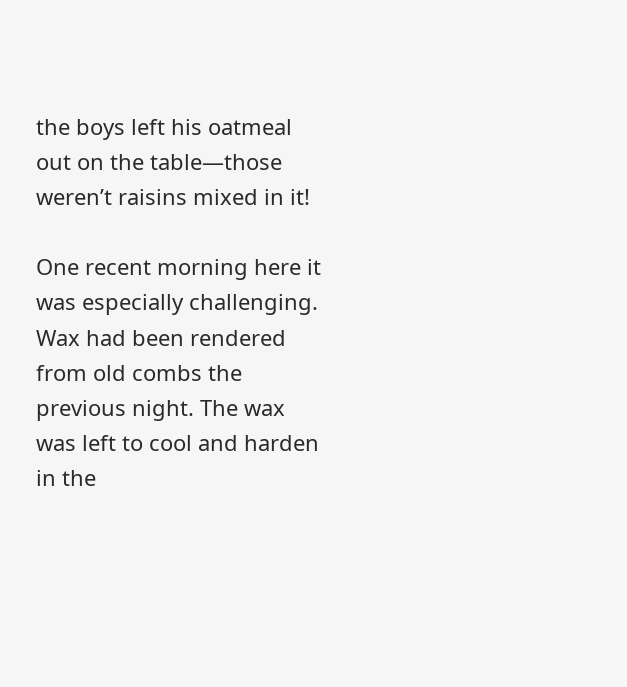the boys left his oatmeal out on the table—those weren’t raisins mixed in it!

One recent morning here it was especially challenging. Wax had been rendered from old combs the previous night. The wax was left to cool and harden in the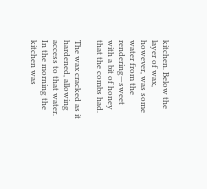kitchen. Below the layer of wax, however, was some water from the rendering—sweet with a bit of honey that the combs had.

The wax cracked as it hardened, allowing access to that water. In the morning the kitchen was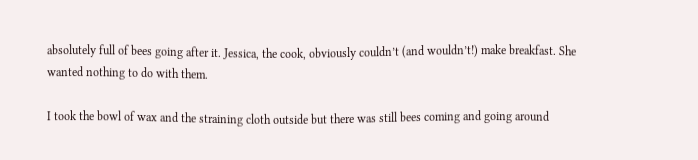absolutely full of bees going after it. Jessica, the cook, obviously couldn’t (and wouldn’t!) make breakfast. She wanted nothing to do with them.

I took the bowl of wax and the straining cloth outside but there was still bees coming and going around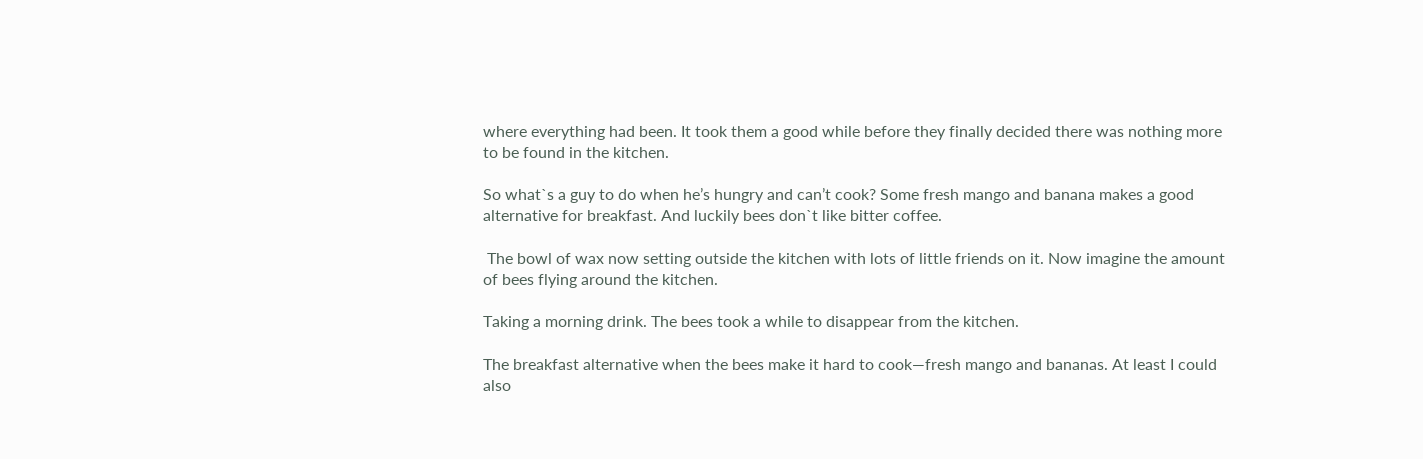where everything had been. It took them a good while before they finally decided there was nothing more to be found in the kitchen.

So what`s a guy to do when he’s hungry and can’t cook? Some fresh mango and banana makes a good alternative for breakfast. And luckily bees don`t like bitter coffee.

 The bowl of wax now setting outside the kitchen with lots of little friends on it. Now imagine the amount of bees flying around the kitchen.

Taking a morning drink. The bees took a while to disappear from the kitchen.

The breakfast alternative when the bees make it hard to cook—fresh mango and bananas. At least I could also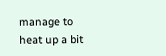manage to heat up a bit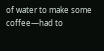of water to make some coffee—had to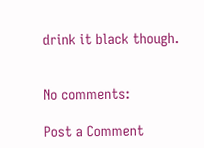drink it black though.


No comments:

Post a Comment